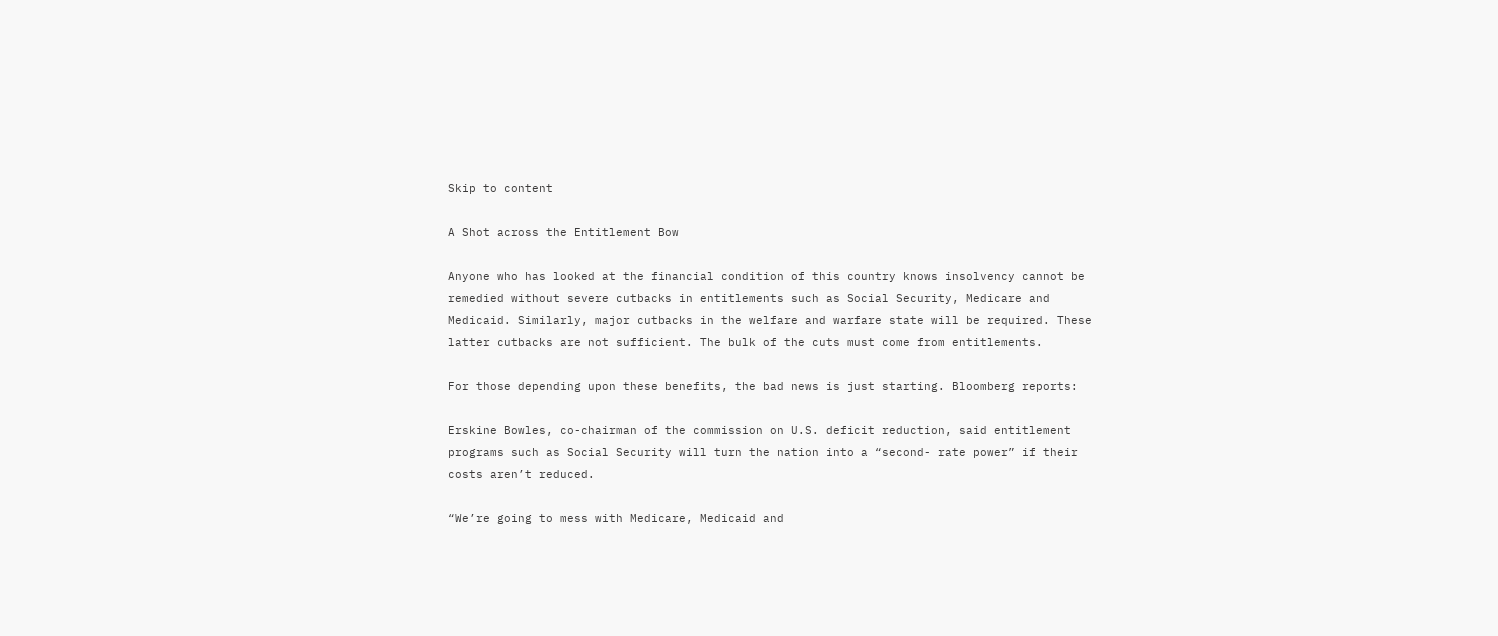Skip to content

A Shot across the Entitlement Bow

Anyone who has looked at the financial condition of this country knows insolvency cannot be remedied without severe cutbacks in entitlements such as Social Security, Medicare and Medicaid. Similarly, major cutbacks in the welfare and warfare state will be required. These latter cutbacks are not sufficient. The bulk of the cuts must come from entitlements.

For those depending upon these benefits, the bad news is just starting. Bloomberg reports:

Erskine Bowles, co-chairman of the commission on U.S. deficit reduction, said entitlement programs such as Social Security will turn the nation into a “second- rate power” if their costs aren’t reduced.

“We’re going to mess with Medicare, Medicaid and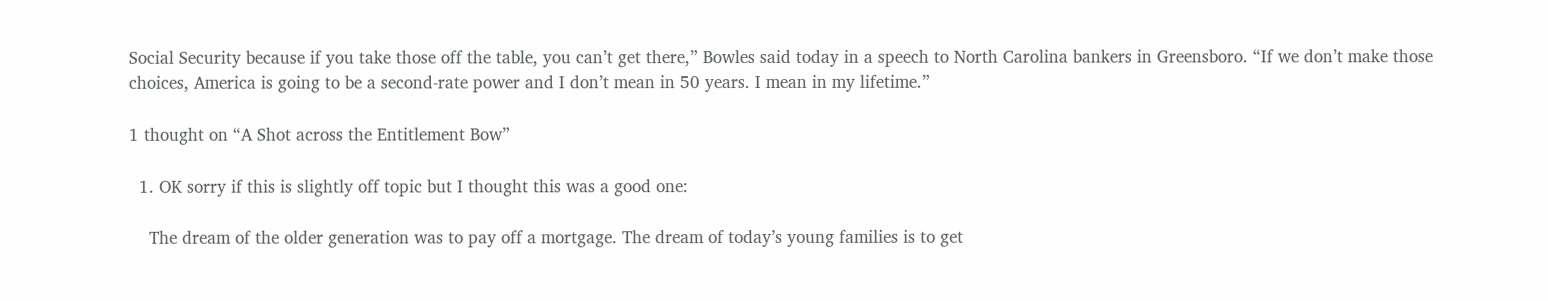Social Security because if you take those off the table, you can’t get there,” Bowles said today in a speech to North Carolina bankers in Greensboro. “If we don’t make those choices, America is going to be a second-rate power and I don’t mean in 50 years. I mean in my lifetime.”

1 thought on “A Shot across the Entitlement Bow”

  1. OK sorry if this is slightly off topic but I thought this was a good one:

    The dream of the older generation was to pay off a mortgage. The dream of today’s young families is to get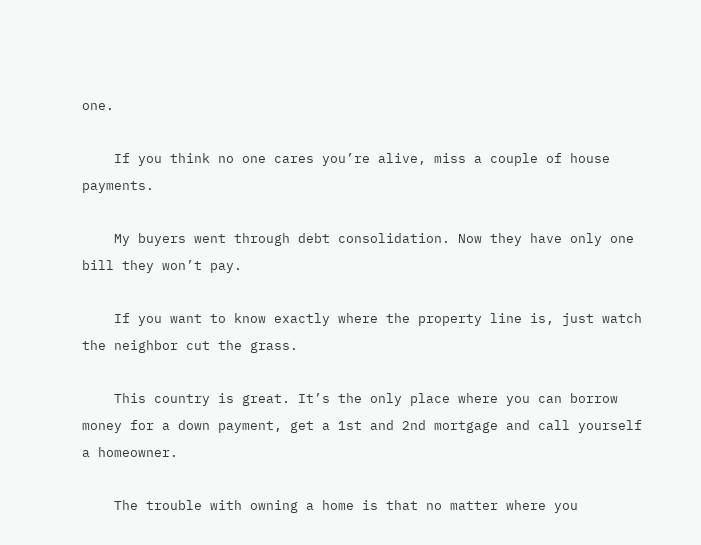one.

    If you think no one cares you’re alive, miss a couple of house payments.

    My buyers went through debt consolidation. Now they have only one bill they won’t pay.

    If you want to know exactly where the property line is, just watch the neighbor cut the grass.

    This country is great. It’s the only place where you can borrow money for a down payment, get a 1st and 2nd mortgage and call yourself a homeowner.

    The trouble with owning a home is that no matter where you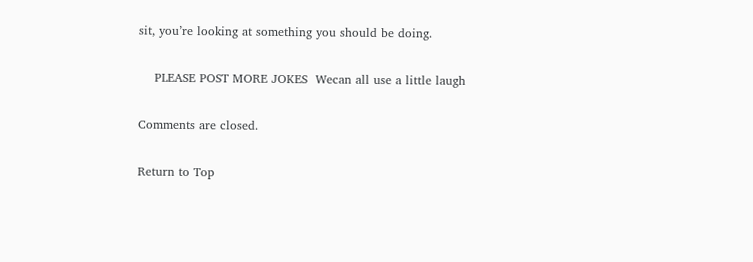sit, you’re looking at something you should be doing.

    PLEASE POST MORE JOKES  Wecan all use a little laugh

Comments are closed.

Return to Top